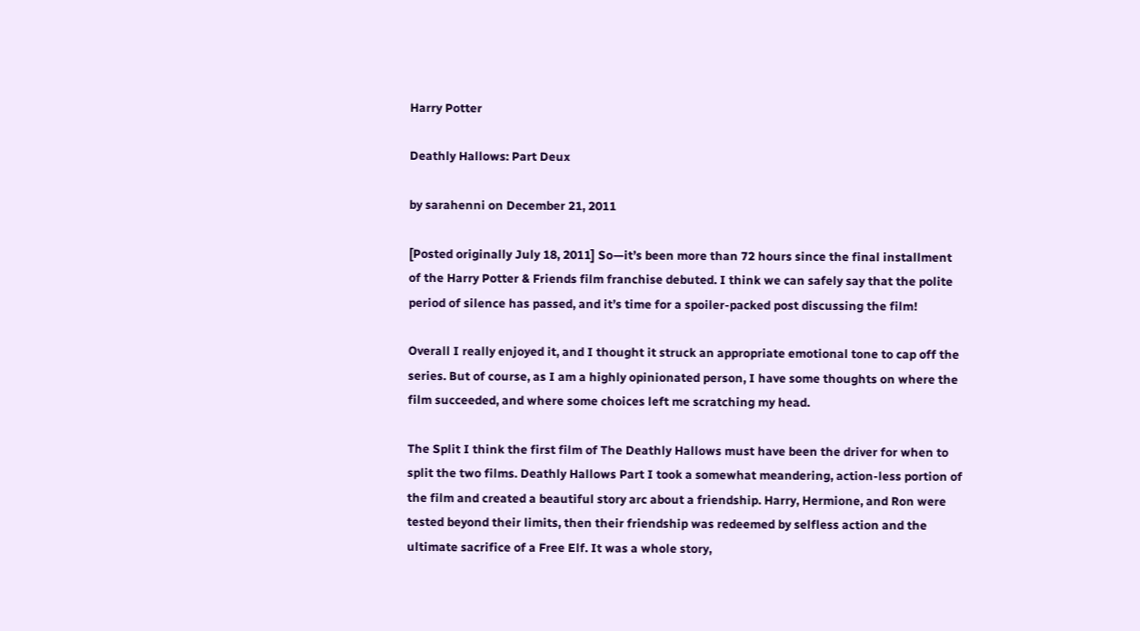Harry Potter

Deathly Hallows: Part Deux

by sarahenni on December 21, 2011

[Posted originally July 18, 2011] So—it’s been more than 72 hours since the final installment of the Harry Potter & Friends film franchise debuted. I think we can safely say that the polite period of silence has passed, and it’s time for a spoiler-packed post discussing the film!

Overall I really enjoyed it, and I thought it struck an appropriate emotional tone to cap off the series. But of course, as I am a highly opinionated person, I have some thoughts on where the film succeeded, and where some choices left me scratching my head.

The Split I think the first film of The Deathly Hallows must have been the driver for when to split the two films. Deathly Hallows Part I took a somewhat meandering, action-less portion of the film and created a beautiful story arc about a friendship. Harry, Hermione, and Ron were tested beyond their limits, then their friendship was redeemed by selfless action and the ultimate sacrifice of a Free Elf. It was a whole story,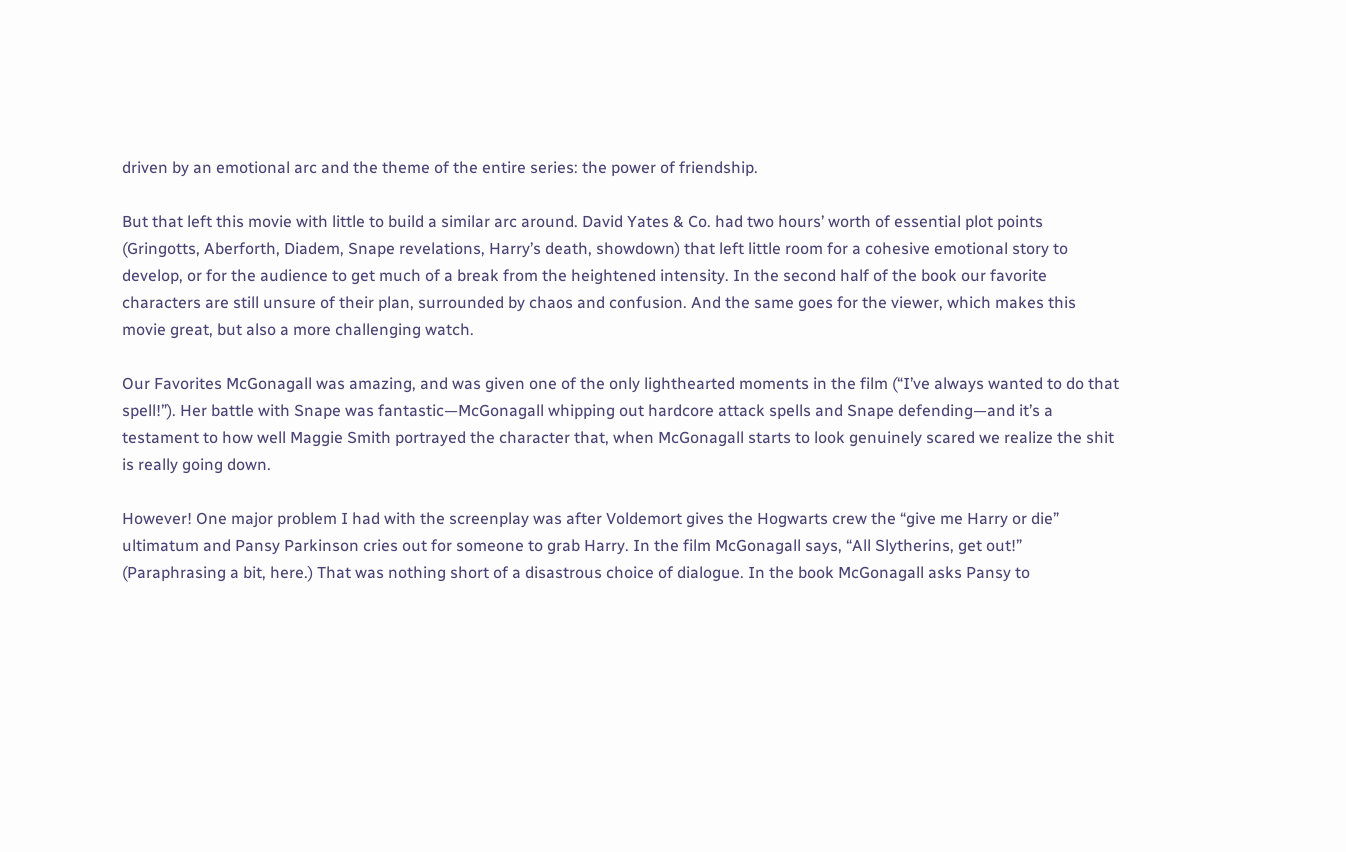driven by an emotional arc and the theme of the entire series: the power of friendship.

But that left this movie with little to build a similar arc around. David Yates & Co. had two hours’ worth of essential plot points (Gringotts, Aberforth, Diadem, Snape revelations, Harry’s death, showdown) that left little room for a cohesive emotional story to develop, or for the audience to get much of a break from the heightened intensity. In the second half of the book our favorite characters are still unsure of their plan, surrounded by chaos and confusion. And the same goes for the viewer, which makes this movie great, but also a more challenging watch.

Our Favorites McGonagall was amazing, and was given one of the only lighthearted moments in the film (“I’ve always wanted to do that spell!”). Her battle with Snape was fantastic—McGonagall whipping out hardcore attack spells and Snape defending—and it’s a testament to how well Maggie Smith portrayed the character that, when McGonagall starts to look genuinely scared we realize the shit is really going down.

However! One major problem I had with the screenplay was after Voldemort gives the Hogwarts crew the “give me Harry or die” ultimatum and Pansy Parkinson cries out for someone to grab Harry. In the film McGonagall says, “All Slytherins, get out!” (Paraphrasing a bit, here.) That was nothing short of a disastrous choice of dialogue. In the book McGonagall asks Pansy to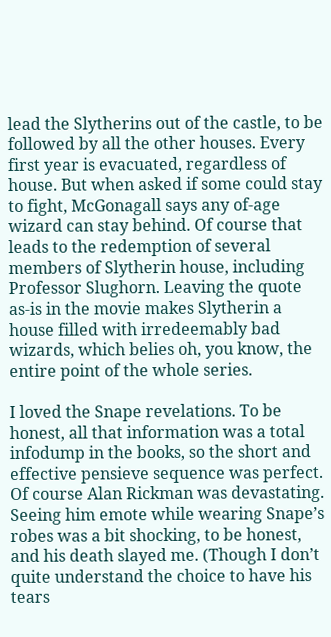lead the Slytherins out of the castle, to be followed by all the other houses. Every first year is evacuated, regardless of house. But when asked if some could stay to fight, McGonagall says any of-age wizard can stay behind. Of course that leads to the redemption of several members of Slytherin house, including Professor Slughorn. Leaving the quote as-is in the movie makes Slytherin a house filled with irredeemably bad wizards, which belies oh, you know, the entire point of the whole series.

I loved the Snape revelations. To be honest, all that information was a total infodump in the books, so the short and effective pensieve sequence was perfect. Of course Alan Rickman was devastating. Seeing him emote while wearing Snape’s robes was a bit shocking, to be honest, and his death slayed me. (Though I don’t quite understand the choice to have his tears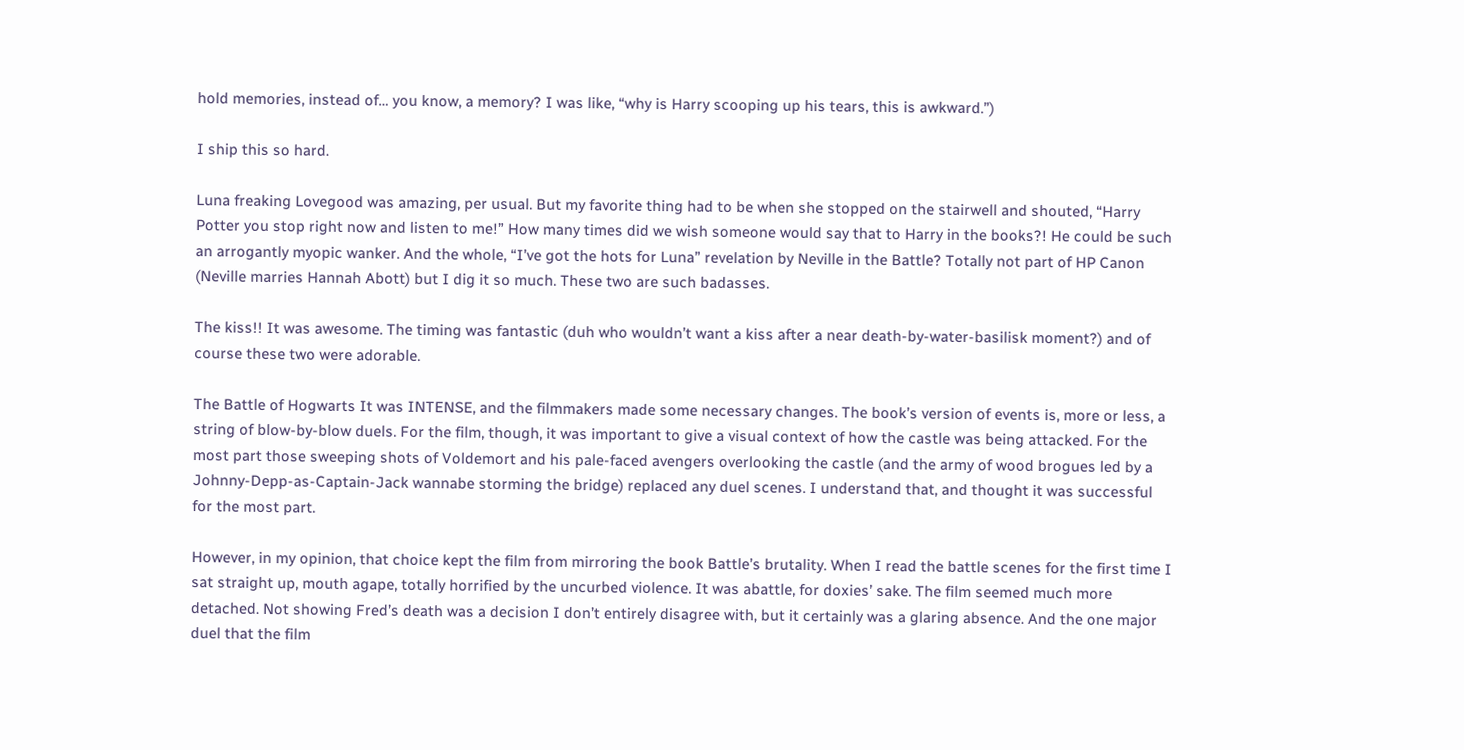hold memories, instead of… you know, a memory? I was like, “why is Harry scooping up his tears, this is awkward.”)

I ship this so hard.

Luna freaking Lovegood was amazing, per usual. But my favorite thing had to be when she stopped on the stairwell and shouted, “Harry Potter you stop right now and listen to me!” How many times did we wish someone would say that to Harry in the books?! He could be such an arrogantly myopic wanker. And the whole, “I’ve got the hots for Luna” revelation by Neville in the Battle? Totally not part of HP Canon (Neville marries Hannah Abott) but I dig it so much. These two are such badasses.

The kiss!! It was awesome. The timing was fantastic (duh who wouldn’t want a kiss after a near death-by-water-basilisk moment?) and of course these two were adorable.

The Battle of Hogwarts It was INTENSE, and the filmmakers made some necessary changes. The book’s version of events is, more or less, a string of blow-by-blow duels. For the film, though, it was important to give a visual context of how the castle was being attacked. For the most part those sweeping shots of Voldemort and his pale-faced avengers overlooking the castle (and the army of wood brogues led by a Johnny-Depp-as-Captain-Jack wannabe storming the bridge) replaced any duel scenes. I understand that, and thought it was successful for the most part.

However, in my opinion, that choice kept the film from mirroring the book Battle’s brutality. When I read the battle scenes for the first time I sat straight up, mouth agape, totally horrified by the uncurbed violence. It was abattle, for doxies’ sake. The film seemed much more detached. Not showing Fred’s death was a decision I don’t entirely disagree with, but it certainly was a glaring absence. And the one major duel that the film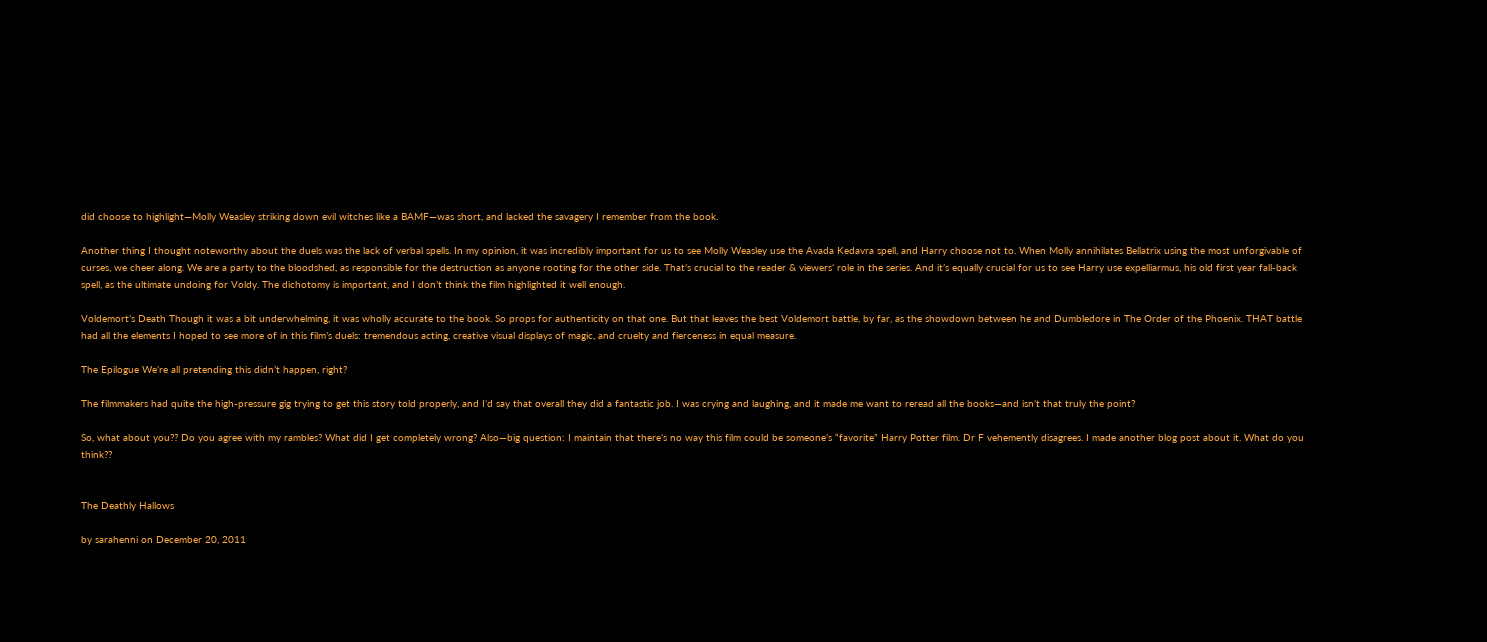did choose to highlight—Molly Weasley striking down evil witches like a BAMF—was short, and lacked the savagery I remember from the book.

Another thing I thought noteworthy about the duels was the lack of verbal spells. In my opinion, it was incredibly important for us to see Molly Weasley use the Avada Kedavra spell, and Harry choose not to. When Molly annihilates Bellatrix using the most unforgivable of curses, we cheer along. We are a party to the bloodshed, as responsible for the destruction as anyone rooting for the other side. That’s crucial to the reader & viewers’ role in the series. And it’s equally crucial for us to see Harry use expelliarmus, his old first year fall-back spell, as the ultimate undoing for Voldy. The dichotomy is important, and I don’t think the film highlighted it well enough.

Voldemort’s Death Though it was a bit underwhelming, it was wholly accurate to the book. So props for authenticity on that one. But that leaves the best Voldemort battle, by far, as the showdown between he and Dumbledore in The Order of the Phoenix. THAT battle had all the elements I hoped to see more of in this film’s duels: tremendous acting, creative visual displays of magic, and cruelty and fierceness in equal measure.

The Epilogue We’re all pretending this didn’t happen, right?

The filmmakers had quite the high-pressure gig trying to get this story told properly, and I’d say that overall they did a fantastic job. I was crying and laughing, and it made me want to reread all the books—and isn’t that truly the point?

So, what about you?? Do you agree with my rambles? What did I get completely wrong? Also—big question: I maintain that there’s no way this film could be someone’s “favorite” Harry Potter film. Dr F vehemently disagrees. I made another blog post about it. What do you think??


The Deathly Hallows

by sarahenni on December 20, 2011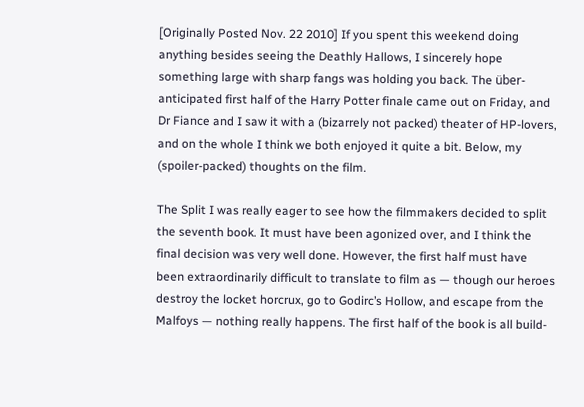[Originally Posted Nov. 22 2010] If you spent this weekend doing anything besides seeing the Deathly Hallows, I sincerely hope something large with sharp fangs was holding you back. The über-anticipated first half of the Harry Potter finale came out on Friday, and Dr Fiance and I saw it with a (bizarrely not packed) theater of HP-lovers, and on the whole I think we both enjoyed it quite a bit. Below, my (spoiler-packed) thoughts on the film.

The Split I was really eager to see how the filmmakers decided to split the seventh book. It must have been agonized over, and I think the final decision was very well done. However, the first half must have been extraordinarily difficult to translate to film as — though our heroes destroy the locket horcrux, go to Godirc’s Hollow, and escape from the Malfoys — nothing really happens. The first half of the book is all build-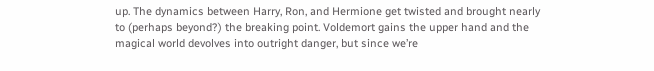up. The dynamics between Harry, Ron, and Hermione get twisted and brought nearly to (perhaps beyond?) the breaking point. Voldemort gains the upper hand and the magical world devolves into outright danger, but since we’re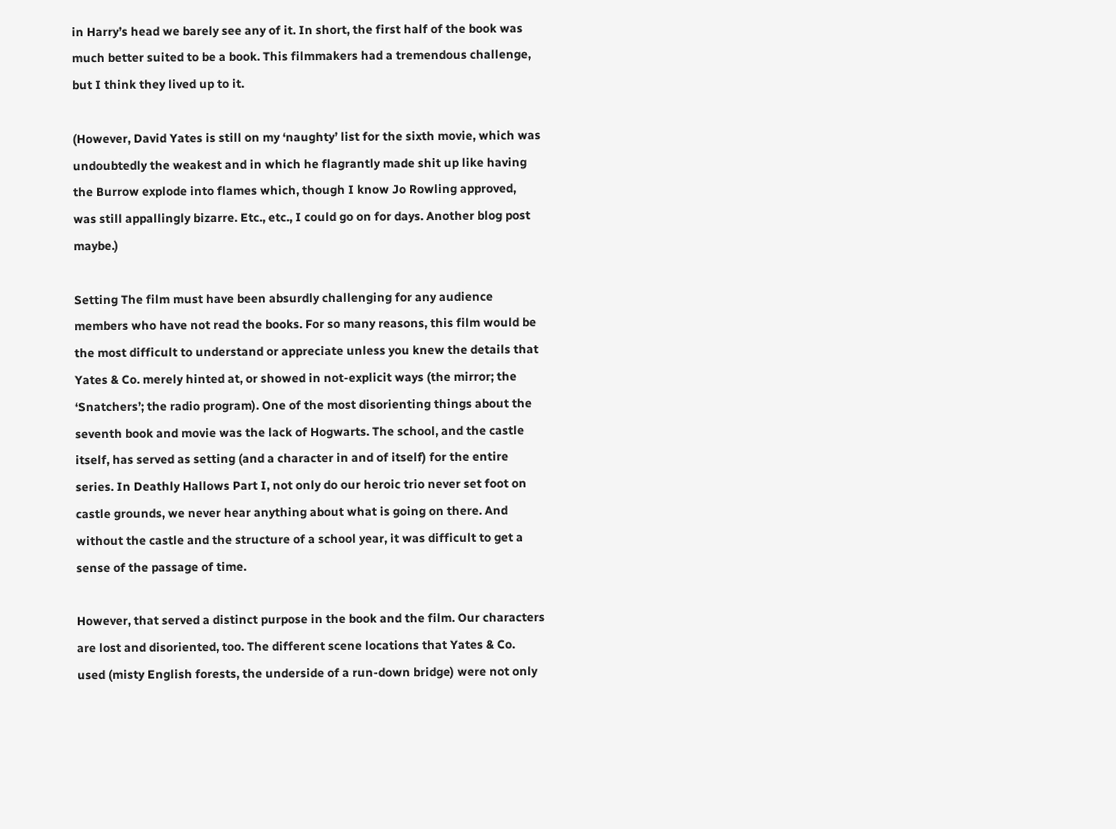in Harry’s head we barely see any of it. In short, the first half of the book was much better suited to be a book. This filmmakers had a tremendous challenge, but I think they lived up to it.

(However, David Yates is still on my ‘naughty’ list for the sixth movie, which was undoubtedly the weakest and in which he flagrantly made shit up like having the Burrow explode into flames which, though I know Jo Rowling approved, was still appallingly bizarre. Etc., etc., I could go on for days. Another blog post maybe.)

Setting The film must have been absurdly challenging for any audience members who have not read the books. For so many reasons, this film would be the most difficult to understand or appreciate unless you knew the details that Yates & Co. merely hinted at, or showed in not-explicit ways (the mirror; the ‘Snatchers’; the radio program). One of the most disorienting things about the seventh book and movie was the lack of Hogwarts. The school, and the castle itself, has served as setting (and a character in and of itself) for the entire series. In Deathly Hallows Part I, not only do our heroic trio never set foot on castle grounds, we never hear anything about what is going on there. And without the castle and the structure of a school year, it was difficult to get a sense of the passage of time.

However, that served a distinct purpose in the book and the film. Our characters are lost and disoriented, too. The different scene locations that Yates & Co. used (misty English forests, the underside of a run-down bridge) were not only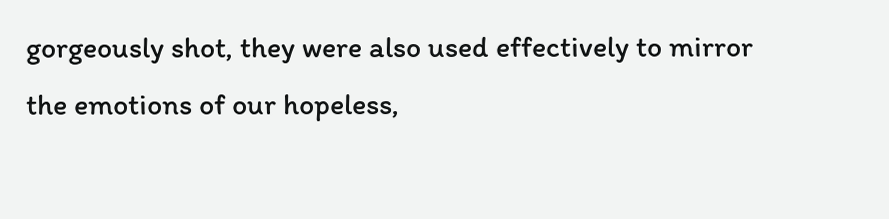gorgeously shot, they were also used effectively to mirror the emotions of our hopeless,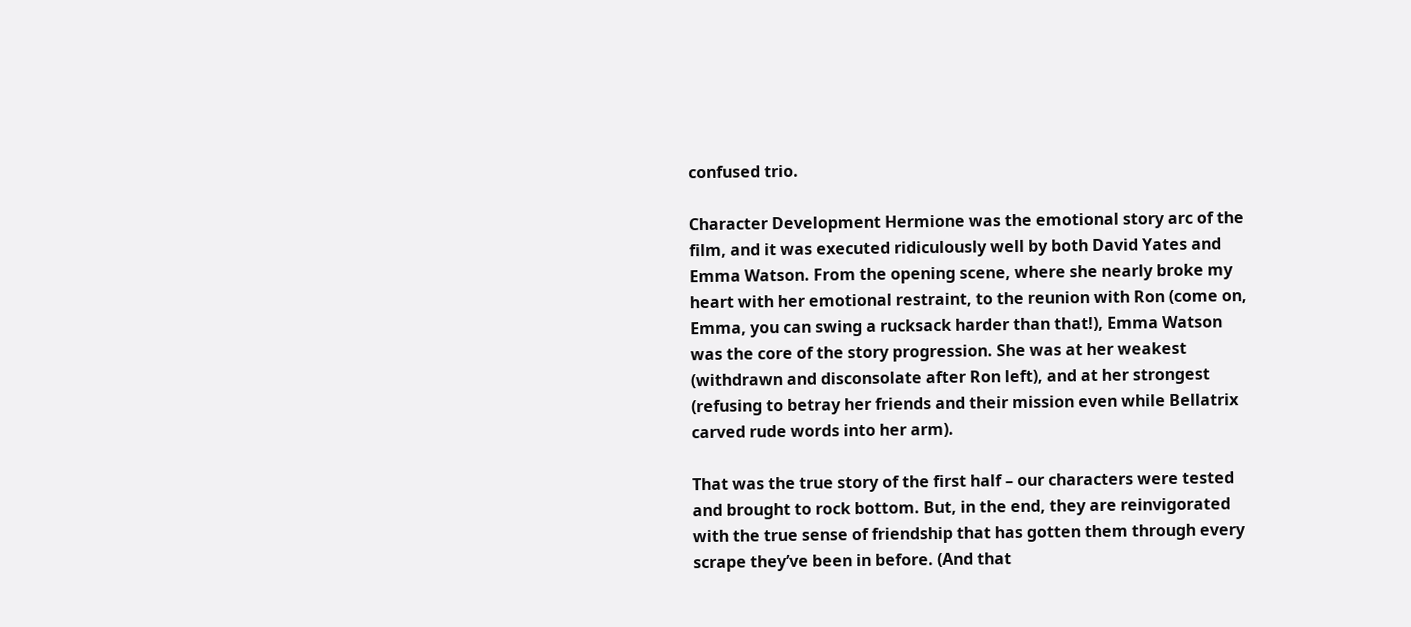confused trio.

Character Development Hermione was the emotional story arc of the film, and it was executed ridiculously well by both David Yates and Emma Watson. From the opening scene, where she nearly broke my heart with her emotional restraint, to the reunion with Ron (come on, Emma, you can swing a rucksack harder than that!), Emma Watson was the core of the story progression. She was at her weakest (withdrawn and disconsolate after Ron left), and at her strongest (refusing to betray her friends and their mission even while Bellatrix carved rude words into her arm).

That was the true story of the first half – our characters were tested and brought to rock bottom. But, in the end, they are reinvigorated with the true sense of friendship that has gotten them through every scrape they’ve been in before. (And that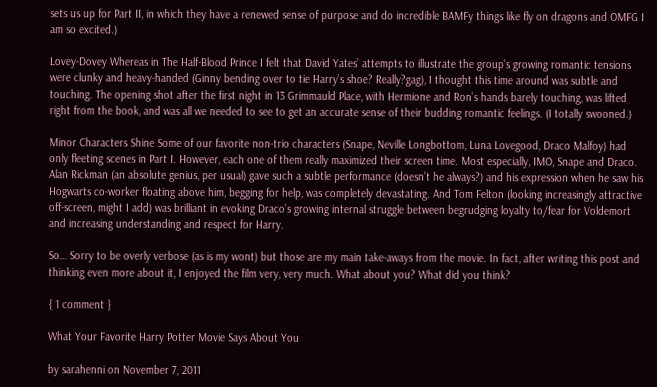sets us up for Part II, in which they have a renewed sense of purpose and do incredible BAMFy things like fly on dragons and OMFG I am so excited.)

Lovey-Dovey Whereas in The Half-Blood Prince I felt that David Yates’ attempts to illustrate the group’s growing romantic tensions were clunky and heavy-handed (Ginny bending over to tie Harry’s shoe? Really?gag), I thought this time around was subtle and touching. The opening shot after the first night in 13 Grimmauld Place, with Hermione and Ron’s hands barely touching, was lifted right from the book, and was all we needed to see to get an accurate sense of their budding romantic feelings. (I totally swooned.)

Minor Characters Shine Some of our favorite non-trio characters (Snape, Neville Longbottom, Luna Lovegood, Draco Malfoy) had only fleeting scenes in Part I. However, each one of them really maximized their screen time. Most especially, IMO, Snape and Draco. Alan Rickman (an absolute genius, per usual) gave such a subtle performance (doesn’t he always?) and his expression when he saw his Hogwarts co-worker floating above him, begging for help, was completely devastating. And Tom Felton (looking increasingly attractive off-screen, might I add) was brilliant in evoking Draco’s growing internal struggle between begrudging loyalty to/fear for Voldemort and increasing understanding and respect for Harry.

So… Sorry to be overly verbose (as is my wont) but those are my main take-aways from the movie. In fact, after writing this post and thinking even more about it, I enjoyed the film very, very much. What about you? What did you think?

{ 1 comment }

What Your Favorite Harry Potter Movie Says About You

by sarahenni on November 7, 2011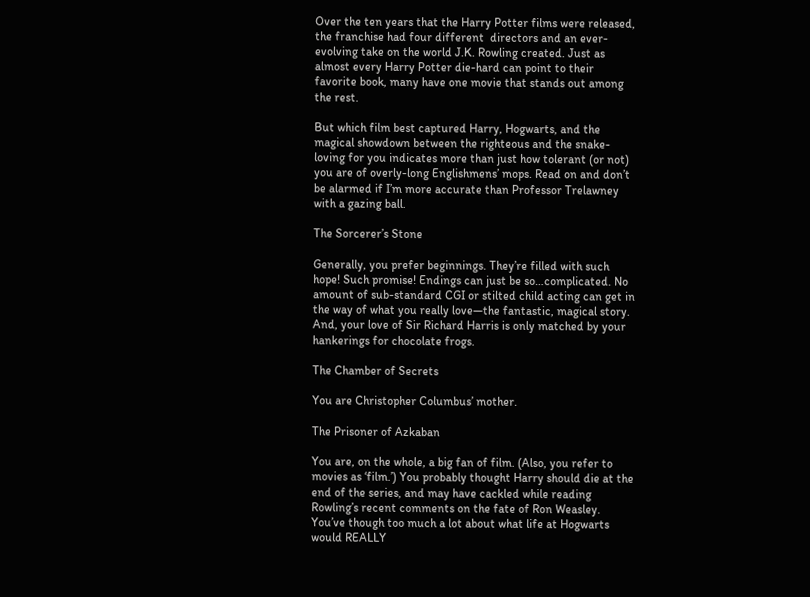Over the ten years that the Harry Potter films were released, the franchise had four different  directors and an ever-evolving take on the world J.K. Rowling created. Just as almost every Harry Potter die-hard can point to their favorite book, many have one movie that stands out among the rest.

But which film best captured Harry, Hogwarts, and the magical showdown between the righteous and the snake-loving for you indicates more than just how tolerant (or not) you are of overly-long Englishmens’ mops. Read on and don’t be alarmed if I’m more accurate than Professor Trelawney with a gazing ball.

The Sorcerer’s Stone

Generally, you prefer beginnings. They’re filled with such hope! Such promise! Endings can just be so…complicated. No amount of sub-standard CGI or stilted child acting can get in the way of what you really love—the fantastic, magical story. And, your love of Sir Richard Harris is only matched by your hankerings for chocolate frogs.

The Chamber of Secrets

You are Christopher Columbus’ mother.

The Prisoner of Azkaban

You are, on the whole, a big fan of film. (Also, you refer to movies as ‘film.’) You probably thought Harry should die at the end of the series, and may have cackled while reading Rowling’s recent comments on the fate of Ron Weasley. You’ve though too much a lot about what life at Hogwarts would REALLY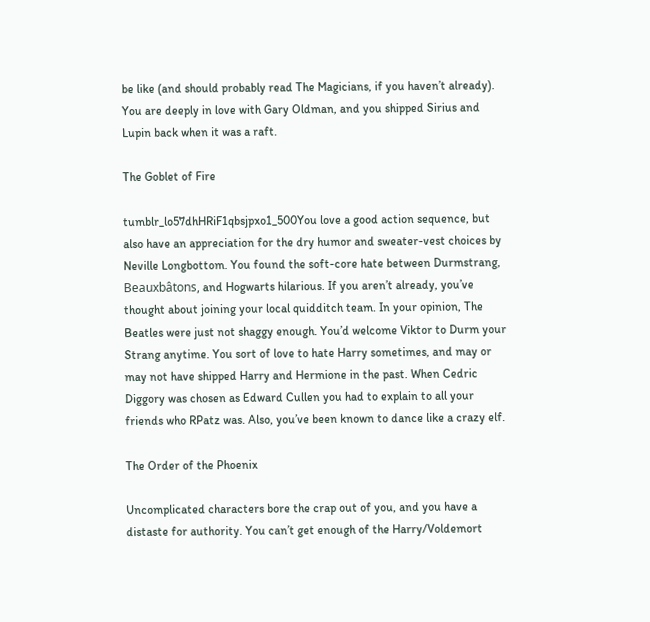be like (and should probably read The Magicians, if you haven’t already). You are deeply in love with Gary Oldman, and you shipped Sirius and Lupin back when it was a raft.

The Goblet of Fire

tumblr_lo57dhHRiF1qbsjpxo1_500You love a good action sequence, but also have an appreciation for the dry humor and sweater-vest choices by Neville Longbottom. You found the soft-core hate between Durmstrang, Beauxbâtons, and Hogwarts hilarious. If you aren’t already, you’ve thought about joining your local quidditch team. In your opinion, The Beatles were just not shaggy enough. You’d welcome Viktor to Durm your Strang anytime. You sort of love to hate Harry sometimes, and may or may not have shipped Harry and Hermione in the past. When Cedric Diggory was chosen as Edward Cullen you had to explain to all your friends who RPatz was. Also, you’ve been known to dance like a crazy elf.

The Order of the Phoenix

Uncomplicated characters bore the crap out of you, and you have a distaste for authority. You can’t get enough of the Harry/Voldemort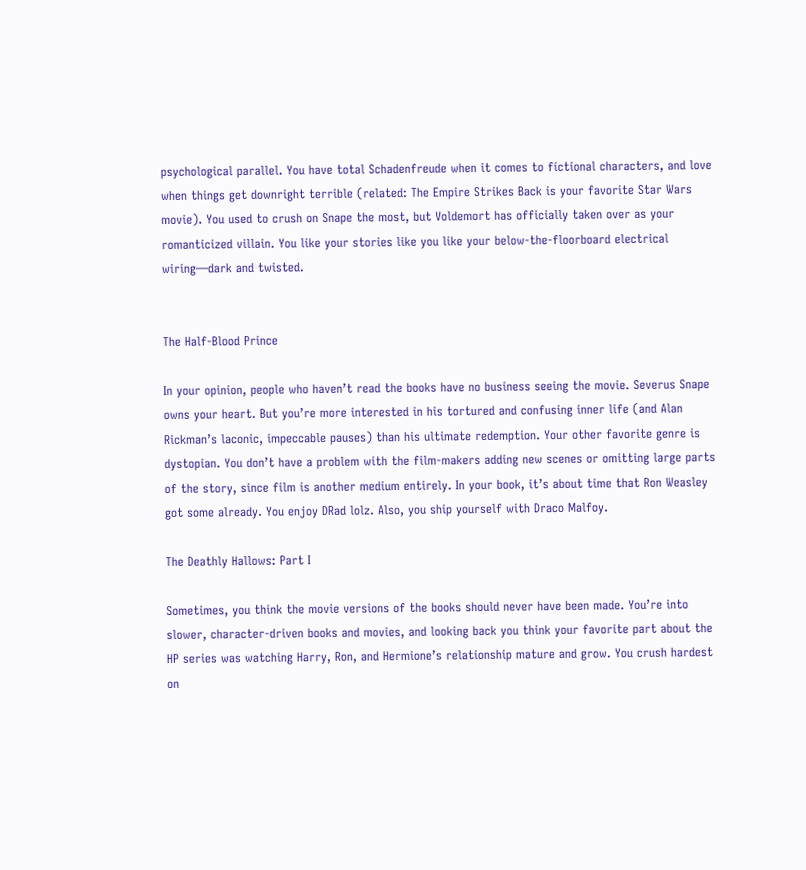psychological parallel. You have total Schadenfreude when it comes to fictional characters, and love when things get downright terrible (related: The Empire Strikes Back is your favorite Star Wars movie). You used to crush on Snape the most, but Voldemort has officially taken over as your romanticized villain. You like your stories like you like your below-the-floorboard electrical wiring—dark and twisted.


The Half-Blood Prince

In your opinion, people who haven’t read the books have no business seeing the movie. Severus Snape owns your heart. But you’re more interested in his tortured and confusing inner life (and Alan Rickman’s laconic, impeccable pauses) than his ultimate redemption. Your other favorite genre is dystopian. You don’t have a problem with the film-makers adding new scenes or omitting large parts of the story, since film is another medium entirely. In your book, it’s about time that Ron Weasley got some already. You enjoy DRad lolz. Also, you ship yourself with Draco Malfoy.

The Deathly Hallows: Part I

Sometimes, you think the movie versions of the books should never have been made. You’re into slower, character-driven books and movies, and looking back you think your favorite part about the HP series was watching Harry, Ron, and Hermione’s relationship mature and grow. You crush hardest on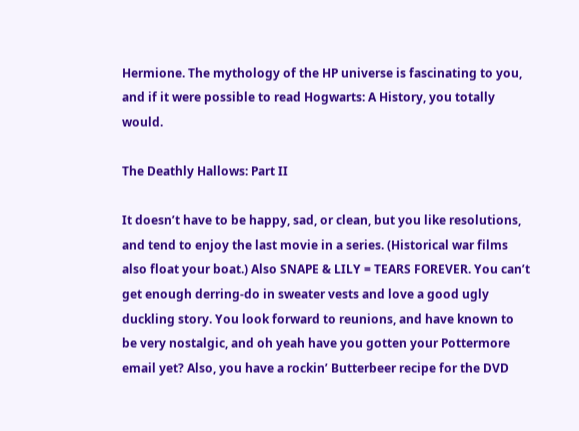Hermione. The mythology of the HP universe is fascinating to you, and if it were possible to read Hogwarts: A History, you totally would.

The Deathly Hallows: Part II

It doesn’t have to be happy, sad, or clean, but you like resolutions, and tend to enjoy the last movie in a series. (Historical war films also float your boat.) Also SNAPE & LILY = TEARS FOREVER. You can’t get enough derring-do in sweater vests and love a good ugly duckling story. You look forward to reunions, and have known to be very nostalgic, and oh yeah have you gotten your Pottermore email yet? Also, you have a rockin’ Butterbeer recipe for the DVD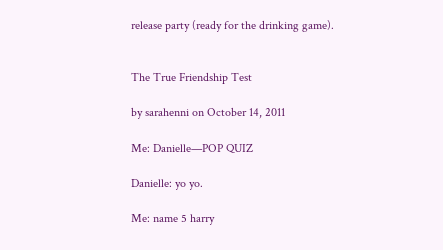release party (ready for the drinking game).


The True Friendship Test

by sarahenni on October 14, 2011

Me: Danielle—POP QUIZ

Danielle: yo yo.

Me: name 5 harry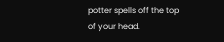potter spells off the top of your head.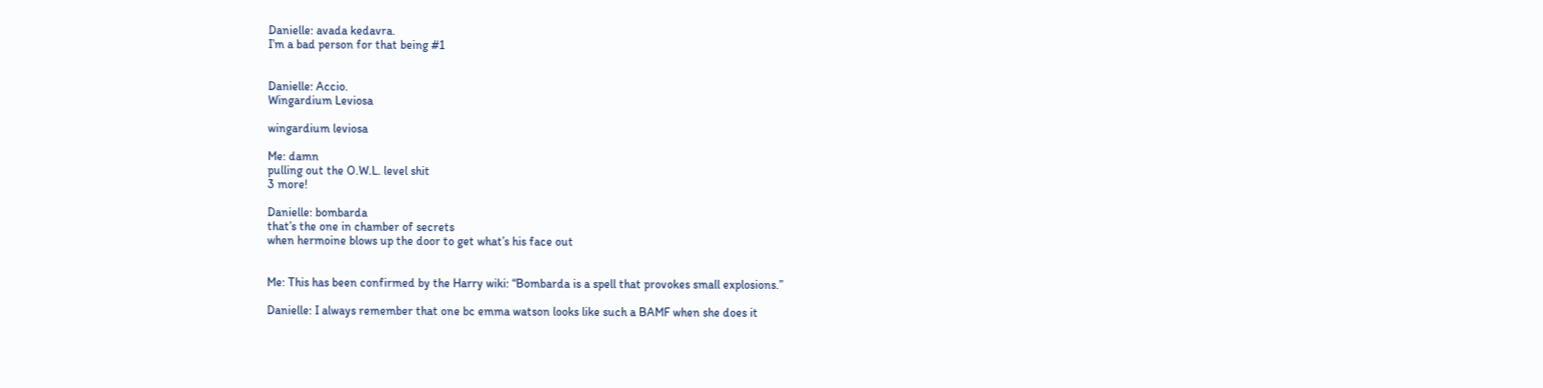Danielle: avada kedavra.
I’m a bad person for that being #1


Danielle: Accio.
Wingardium Leviosa

wingardium leviosa

Me: damn
pulling out the O.W.L. level shit
3 more!

Danielle: bombarda
that’s the one in chamber of secrets
when hermoine blows up the door to get what’s his face out


Me: This has been confirmed by the Harry wiki: “Bombarda is a spell that provokes small explosions.”

Danielle: I always remember that one bc emma watson looks like such a BAMF when she does it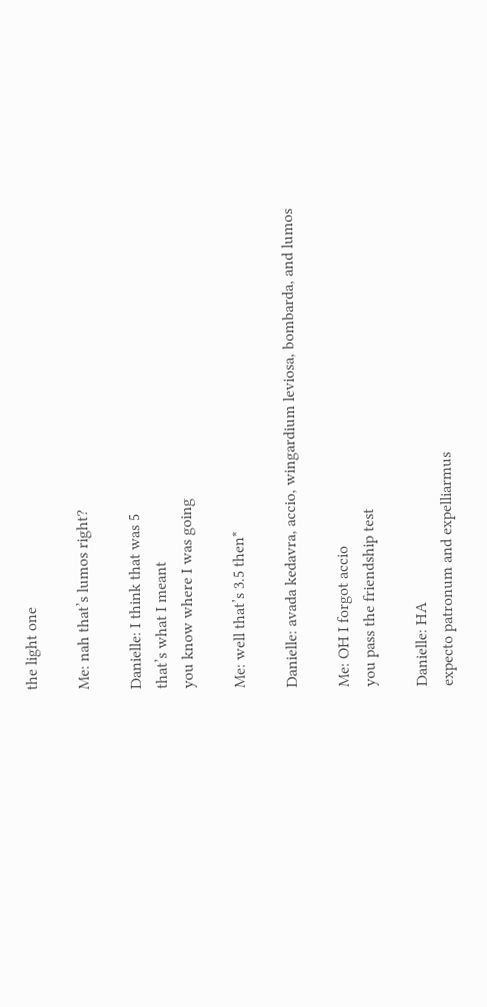the light one

Me: nah that’s lumos right?

Danielle: I think that was 5
that’s what I meant
you know where I was going

Me: well that’s 3.5 then*

Danielle: avada kedavra, accio, wingardium leviosa, bombarda, and lumos

Me: OH I forgot accio
you pass the friendship test

Danielle: HA
expecto patronum and expelliarmus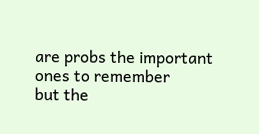are probs the important ones to remember
but the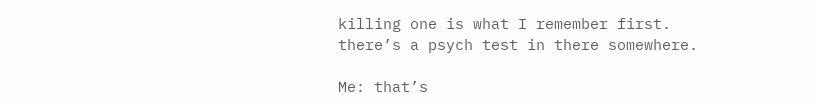killing one is what I remember first.
there’s a psych test in there somewhere.

Me: that’s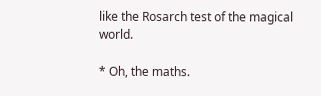like the Rosarch test of the magical world.

* Oh, the maths.